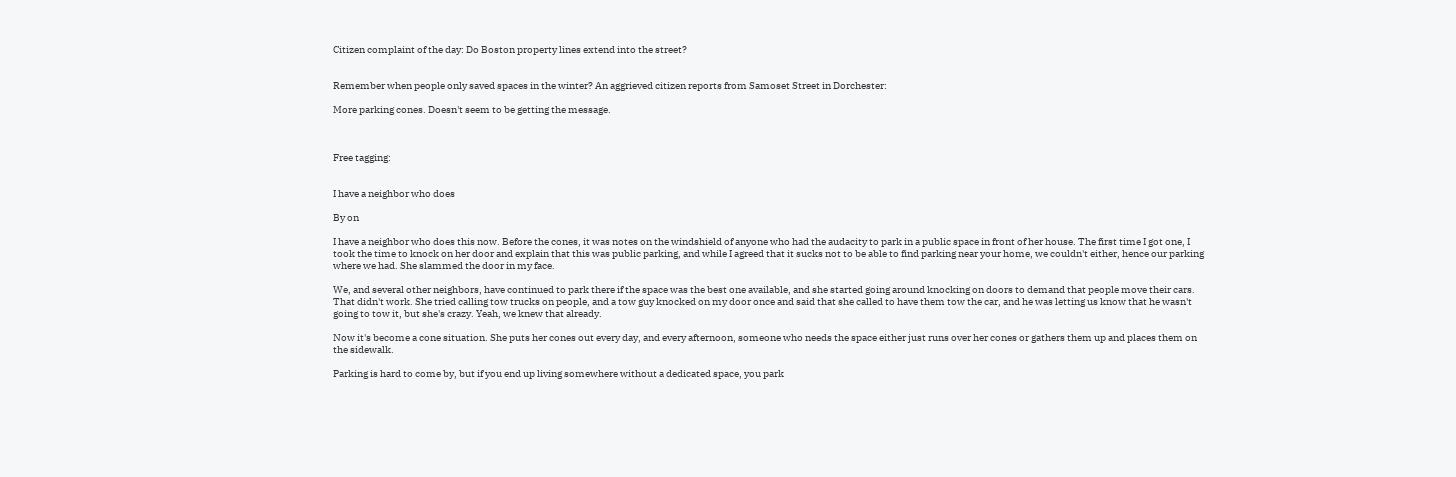Citizen complaint of the day: Do Boston property lines extend into the street?


Remember when people only saved spaces in the winter? An aggrieved citizen reports from Samoset Street in Dorchester:

More parking cones. Doesn't seem to be getting the message.



Free tagging:


I have a neighbor who does

By on

I have a neighbor who does this now. Before the cones, it was notes on the windshield of anyone who had the audacity to park in a public space in front of her house. The first time I got one, I took the time to knock on her door and explain that this was public parking, and while I agreed that it sucks not to be able to find parking near your home, we couldn't either, hence our parking where we had. She slammed the door in my face.

We, and several other neighbors, have continued to park there if the space was the best one available, and she started going around knocking on doors to demand that people move their cars. That didn't work. She tried calling tow trucks on people, and a tow guy knocked on my door once and said that she called to have them tow the car, and he was letting us know that he wasn't going to tow it, but she's crazy. Yeah, we knew that already.

Now it's become a cone situation. She puts her cones out every day, and every afternoon, someone who needs the space either just runs over her cones or gathers them up and places them on the sidewalk.

Parking is hard to come by, but if you end up living somewhere without a dedicated space, you park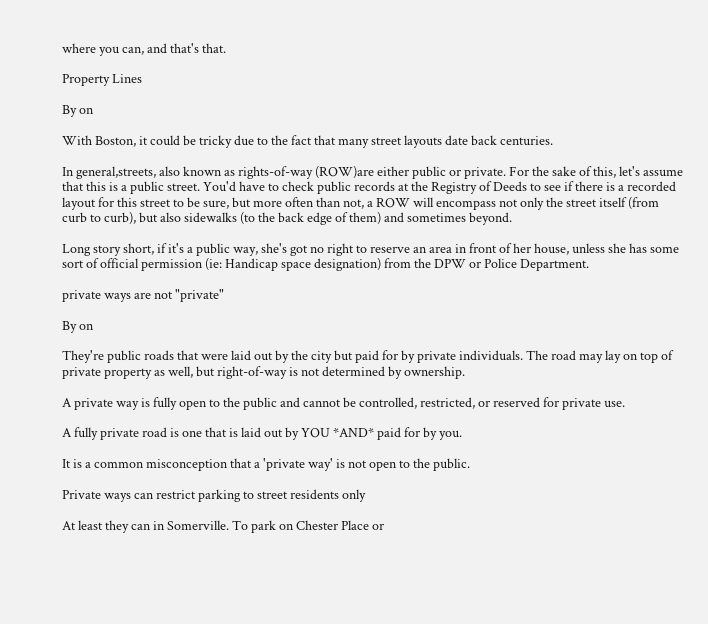where you can, and that's that.

Property Lines

By on

With Boston, it could be tricky due to the fact that many street layouts date back centuries.

In general,streets, also known as rights-of-way (ROW)are either public or private. For the sake of this, let's assume that this is a public street. You'd have to check public records at the Registry of Deeds to see if there is a recorded layout for this street to be sure, but more often than not, a ROW will encompass not only the street itself (from curb to curb), but also sidewalks (to the back edge of them) and sometimes beyond.

Long story short, if it's a public way, she's got no right to reserve an area in front of her house, unless she has some sort of official permission (ie: Handicap space designation) from the DPW or Police Department.

private ways are not "private"

By on

They're public roads that were laid out by the city but paid for by private individuals. The road may lay on top of private property as well, but right-of-way is not determined by ownership.

A private way is fully open to the public and cannot be controlled, restricted, or reserved for private use.

A fully private road is one that is laid out by YOU *AND* paid for by you.

It is a common misconception that a 'private way' is not open to the public.

Private ways can restrict parking to street residents only

At least they can in Somerville. To park on Chester Place or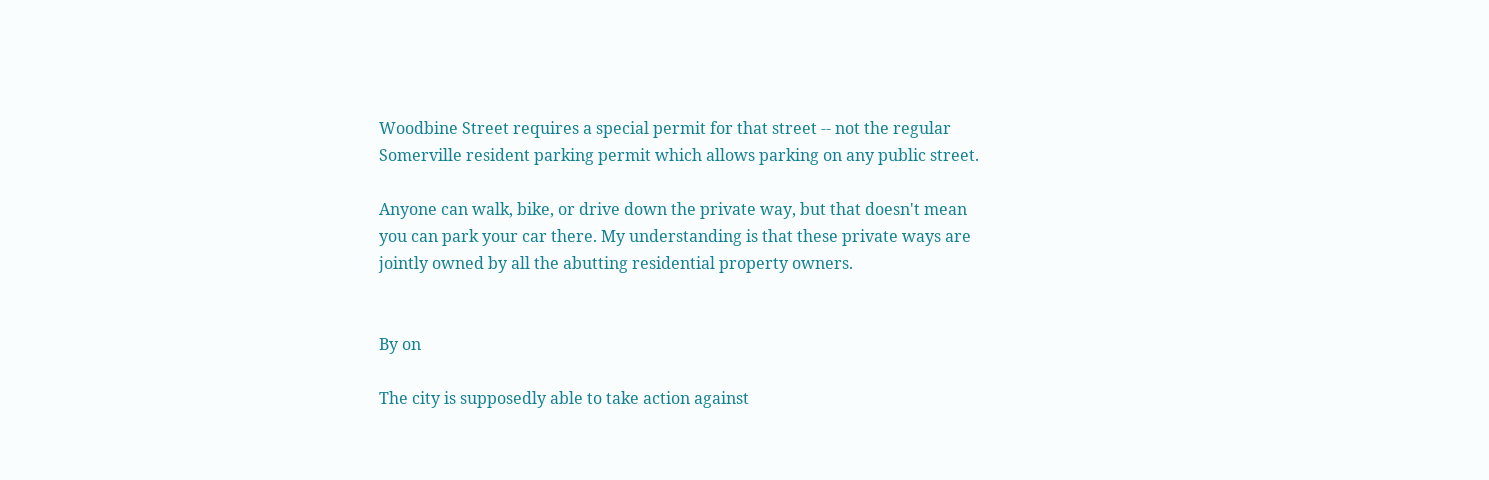Woodbine Street requires a special permit for that street -- not the regular Somerville resident parking permit which allows parking on any public street.

Anyone can walk, bike, or drive down the private way, but that doesn't mean you can park your car there. My understanding is that these private ways are jointly owned by all the abutting residential property owners.


By on

The city is supposedly able to take action against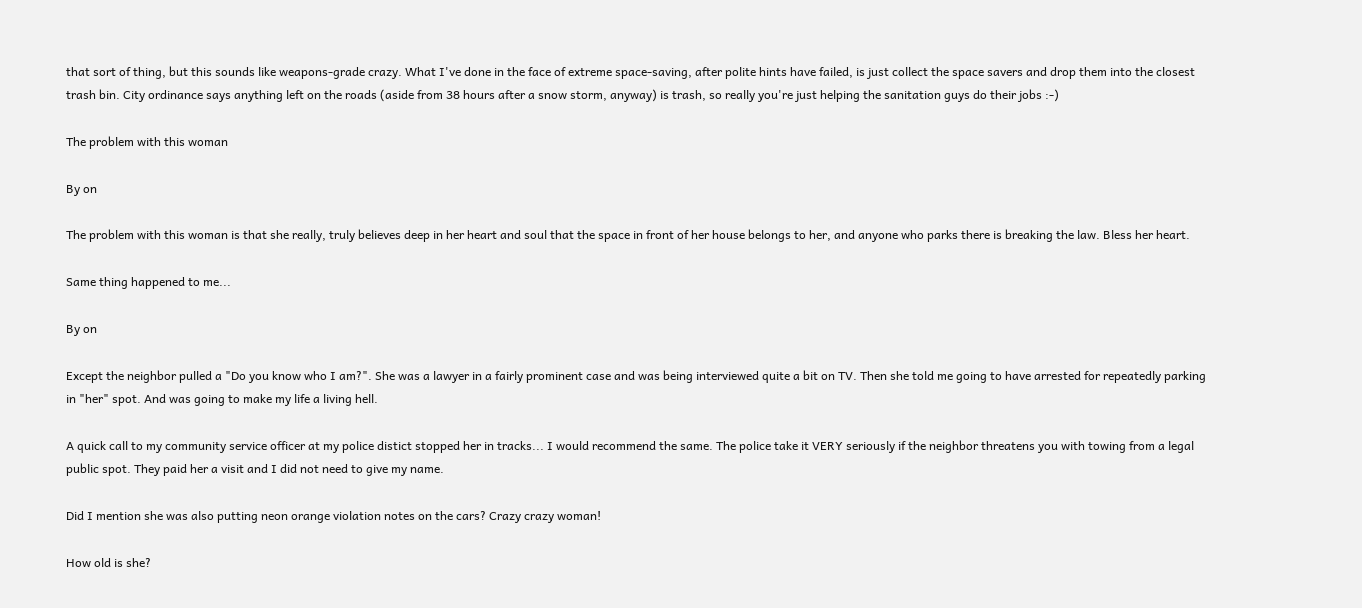that sort of thing, but this sounds like weapons-grade crazy. What I've done in the face of extreme space-saving, after polite hints have failed, is just collect the space savers and drop them into the closest trash bin. City ordinance says anything left on the roads (aside from 38 hours after a snow storm, anyway) is trash, so really you're just helping the sanitation guys do their jobs :-)

The problem with this woman

By on

The problem with this woman is that she really, truly believes deep in her heart and soul that the space in front of her house belongs to her, and anyone who parks there is breaking the law. Bless her heart.

Same thing happened to me...

By on

Except the neighbor pulled a "Do you know who I am?". She was a lawyer in a fairly prominent case and was being interviewed quite a bit on TV. Then she told me going to have arrested for repeatedly parking in "her" spot. And was going to make my life a living hell.

A quick call to my community service officer at my police distict stopped her in tracks... I would recommend the same. The police take it VERY seriously if the neighbor threatens you with towing from a legal public spot. They paid her a visit and I did not need to give my name.

Did I mention she was also putting neon orange violation notes on the cars? Crazy crazy woman!

How old is she?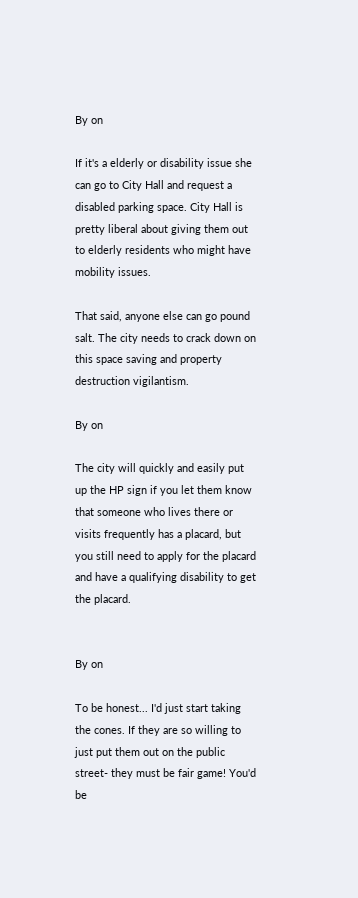By on

If it's a elderly or disability issue she can go to City Hall and request a disabled parking space. City Hall is pretty liberal about giving them out to elderly residents who might have mobility issues.

That said, anyone else can go pound salt. The city needs to crack down on this space saving and property destruction vigilantism.

By on

The city will quickly and easily put up the HP sign if you let them know that someone who lives there or visits frequently has a placard, but you still need to apply for the placard and have a qualifying disability to get the placard.


By on

To be honest... I'd just start taking the cones. If they are so willing to just put them out on the public street- they must be fair game! You'd be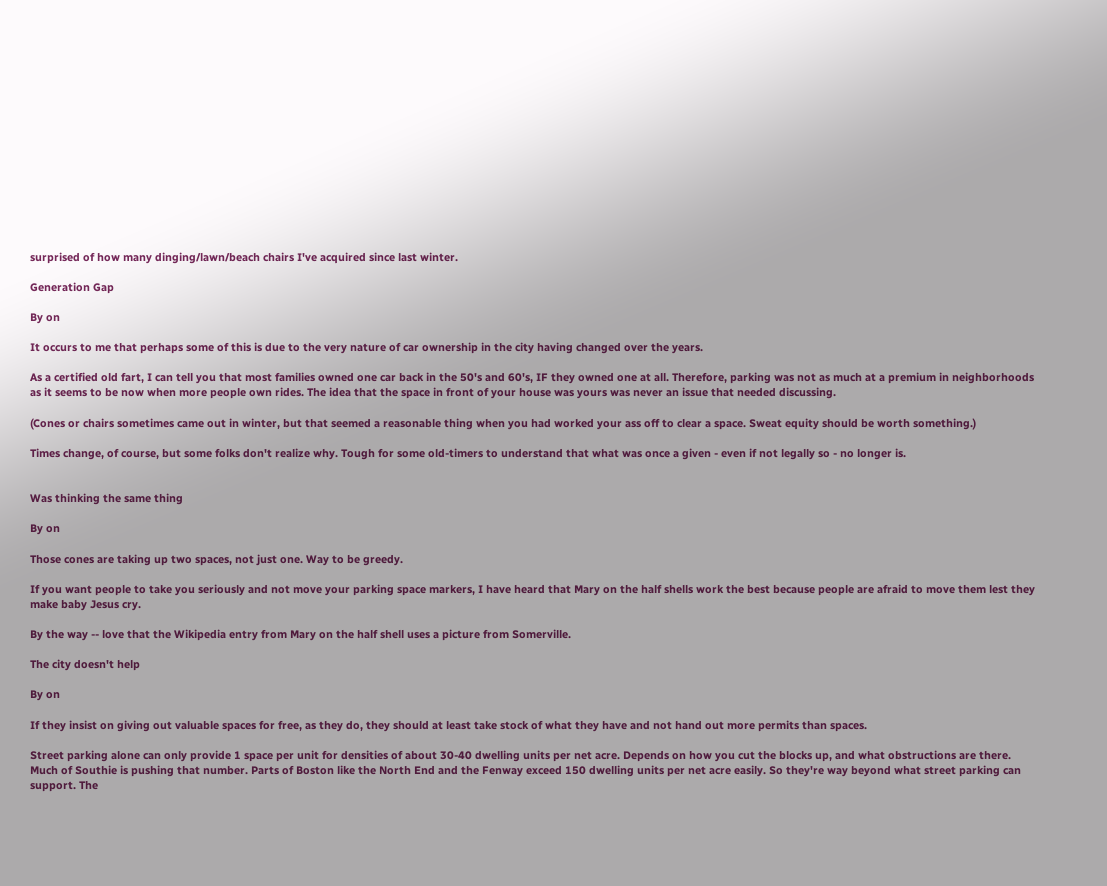surprised of how many dinging/lawn/beach chairs I've acquired since last winter.

Generation Gap

By on

It occurs to me that perhaps some of this is due to the very nature of car ownership in the city having changed over the years.

As a certified old fart, I can tell you that most families owned one car back in the 50's and 60's, IF they owned one at all. Therefore, parking was not as much at a premium in neighborhoods as it seems to be now when more people own rides. The idea that the space in front of your house was yours was never an issue that needed discussing.

(Cones or chairs sometimes came out in winter, but that seemed a reasonable thing when you had worked your ass off to clear a space. Sweat equity should be worth something.)

Times change, of course, but some folks don't realize why. Tough for some old-timers to understand that what was once a given - even if not legally so - no longer is.


Was thinking the same thing

By on

Those cones are taking up two spaces, not just one. Way to be greedy.

If you want people to take you seriously and not move your parking space markers, I have heard that Mary on the half shells work the best because people are afraid to move them lest they make baby Jesus cry.

By the way -- love that the Wikipedia entry from Mary on the half shell uses a picture from Somerville.

The city doesn't help

By on

If they insist on giving out valuable spaces for free, as they do, they should at least take stock of what they have and not hand out more permits than spaces.

Street parking alone can only provide 1 space per unit for densities of about 30-40 dwelling units per net acre. Depends on how you cut the blocks up, and what obstructions are there. Much of Southie is pushing that number. Parts of Boston like the North End and the Fenway exceed 150 dwelling units per net acre easily. So they're way beyond what street parking can support. The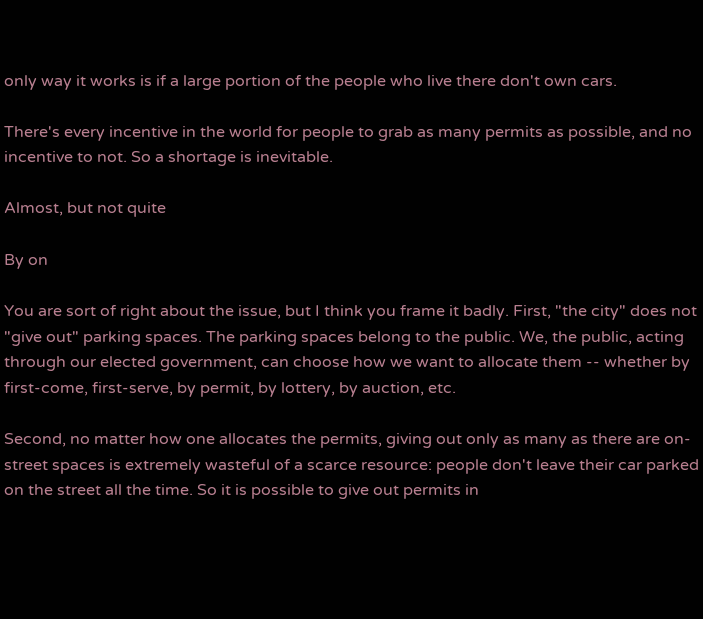only way it works is if a large portion of the people who live there don't own cars.

There's every incentive in the world for people to grab as many permits as possible, and no incentive to not. So a shortage is inevitable.

Almost, but not quite

By on

You are sort of right about the issue, but I think you frame it badly. First, "the city" does not "give out" parking spaces. The parking spaces belong to the public. We, the public, acting through our elected government, can choose how we want to allocate them -- whether by first-come, first-serve, by permit, by lottery, by auction, etc.

Second, no matter how one allocates the permits, giving out only as many as there are on-street spaces is extremely wasteful of a scarce resource: people don't leave their car parked on the street all the time. So it is possible to give out permits in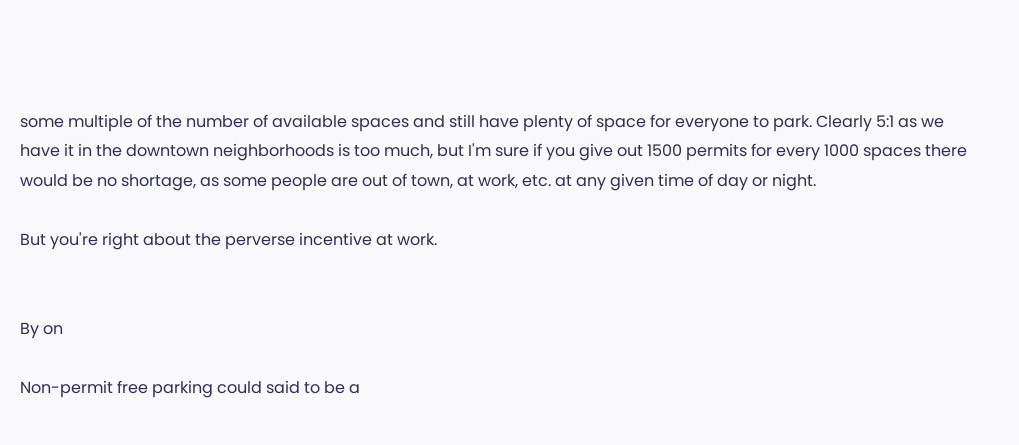some multiple of the number of available spaces and still have plenty of space for everyone to park. Clearly 5:1 as we have it in the downtown neighborhoods is too much, but I'm sure if you give out 1500 permits for every 1000 spaces there would be no shortage, as some people are out of town, at work, etc. at any given time of day or night.

But you're right about the perverse incentive at work.


By on

Non-permit free parking could said to be a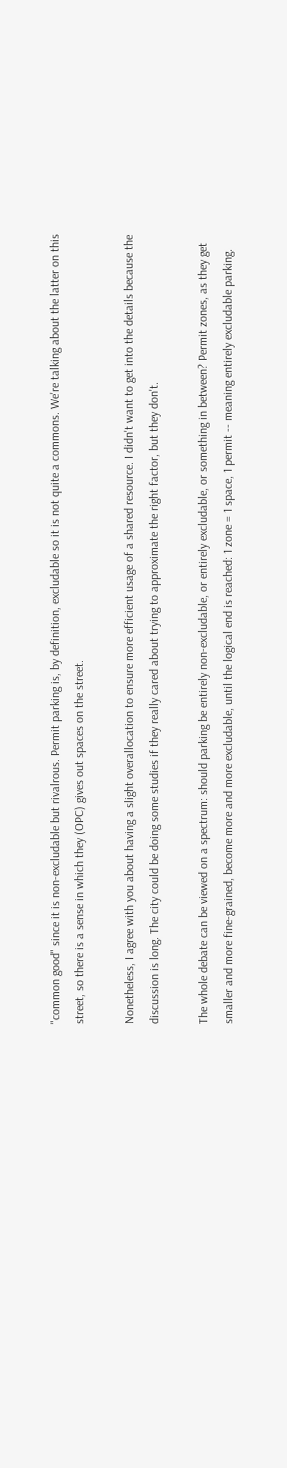"common good" since it is non-excludable but rivalrous. Permit parking is, by definition, excludable so it is not quite a commons. We're talking about the latter on this street, so there is a sense in which they (OPC) gives out spaces on the street.

Nonetheless, I agree with you about having a slight overallocation to ensure more efficient usage of a shared resource. I didn't want to get into the details because the discussion is long. The city could be doing some studies if they really cared about trying to approximate the right factor, but they don't.

The whole debate can be viewed on a spectrum: should parking be entirely non-excludable, or entirely excludable, or something in between? Permit zones, as they get smaller and more fine-grained, become more and more excludable, until the logical end is reached: 1 zone = 1 space, 1 permit -- meaning entirely excludable parking.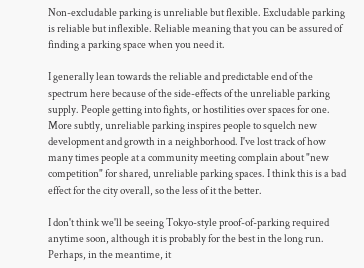Non-excludable parking is unreliable but flexible. Excludable parking is reliable but inflexible. Reliable meaning that you can be assured of finding a parking space when you need it.

I generally lean towards the reliable and predictable end of the spectrum here because of the side-effects of the unreliable parking supply. People getting into fights, or hostilities over spaces for one. More subtly, unreliable parking inspires people to squelch new development and growth in a neighborhood. I've lost track of how many times people at a community meeting complain about "new competition" for shared, unreliable parking spaces. I think this is a bad effect for the city overall, so the less of it the better.

I don't think we'll be seeing Tokyo-style proof-of-parking required anytime soon, although it is probably for the best in the long run. Perhaps, in the meantime, it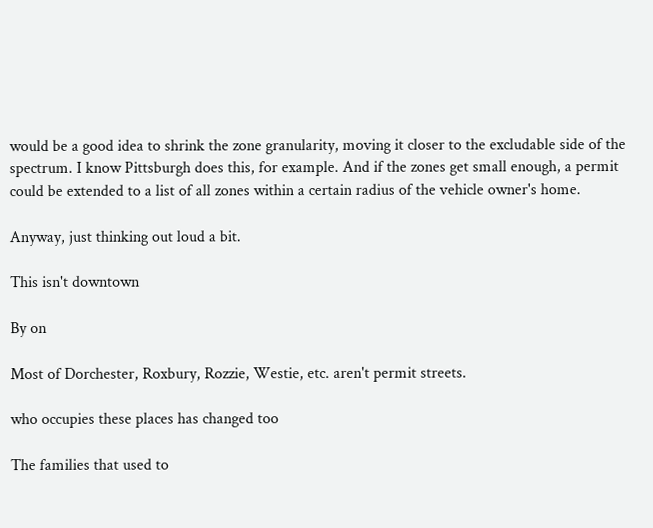would be a good idea to shrink the zone granularity, moving it closer to the excludable side of the spectrum. I know Pittsburgh does this, for example. And if the zones get small enough, a permit could be extended to a list of all zones within a certain radius of the vehicle owner's home.

Anyway, just thinking out loud a bit.

This isn't downtown

By on

Most of Dorchester, Roxbury, Rozzie, Westie, etc. aren't permit streets.

who occupies these places has changed too

The families that used to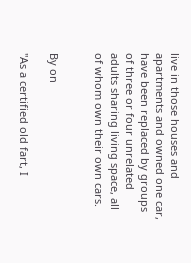live in those houses and apartments and owned one car, have been replaced by groups of three or four unrelated adults sharing living space, all of whom own their own cars.


By on

"As a certified old fart, I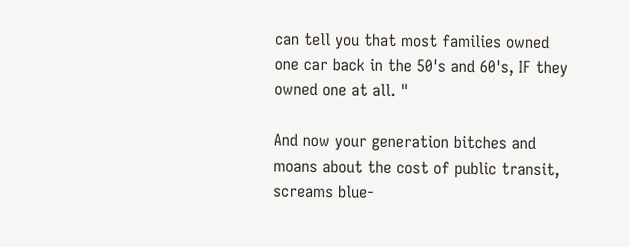can tell you that most families owned one car back in the 50's and 60's, IF they owned one at all. "

And now your generation bitches and moans about the cost of public transit, screams blue-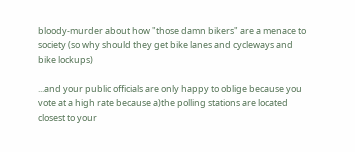bloody-murder about how "those damn bikers" are a menace to society (so why should they get bike lanes and cycleways and bike lockups)

...and your public officials are only happy to oblige because you vote at a high rate because a)the polling stations are located closest to your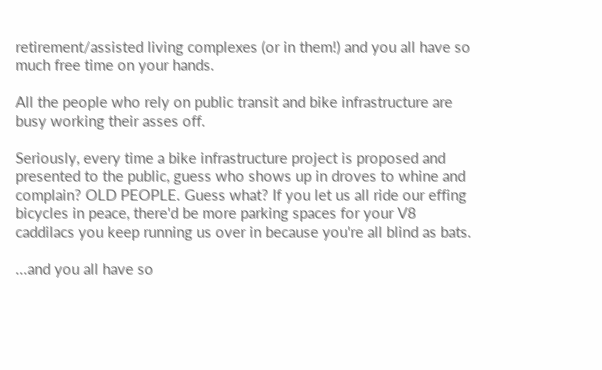retirement/assisted living complexes (or in them!) and you all have so much free time on your hands.

All the people who rely on public transit and bike infrastructure are busy working their asses off.

Seriously, every time a bike infrastructure project is proposed and presented to the public, guess who shows up in droves to whine and complain? OLD PEOPLE. Guess what? If you let us all ride our effing bicycles in peace, there'd be more parking spaces for your V8 caddilacs you keep running us over in because you're all blind as bats.

...and you all have so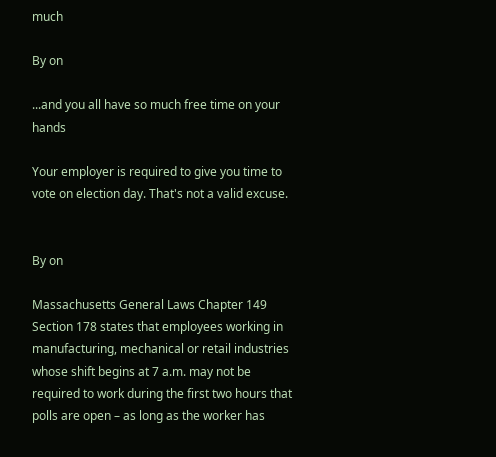much

By on

...and you all have so much free time on your hands

Your employer is required to give you time to vote on election day. That's not a valid excuse.


By on

Massachusetts General Laws Chapter 149 Section 178 states that employees working in manufacturing, mechanical or retail industries whose shift begins at 7 a.m. may not be required to work during the first two hours that polls are open – as long as the worker has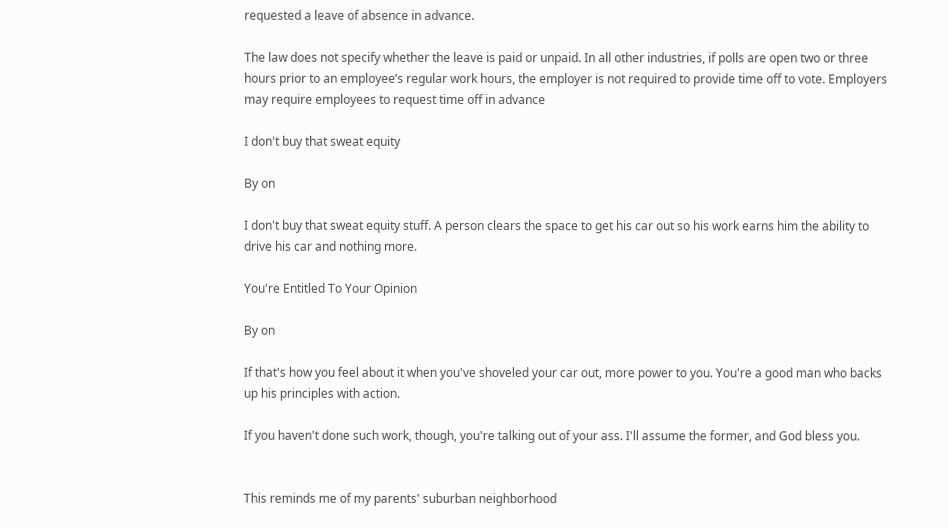requested a leave of absence in advance.

The law does not specify whether the leave is paid or unpaid. In all other industries, if polls are open two or three hours prior to an employee’s regular work hours, the employer is not required to provide time off to vote. Employers may require employees to request time off in advance

I don't buy that sweat equity

By on

I don't buy that sweat equity stuff. A person clears the space to get his car out so his work earns him the ability to drive his car and nothing more.

You're Entitled To Your Opinion

By on

If that's how you feel about it when you've shoveled your car out, more power to you. You're a good man who backs up his principles with action.

If you haven't done such work, though, you're talking out of your ass. I'll assume the former, and God bless you.


This reminds me of my parents' suburban neighborhood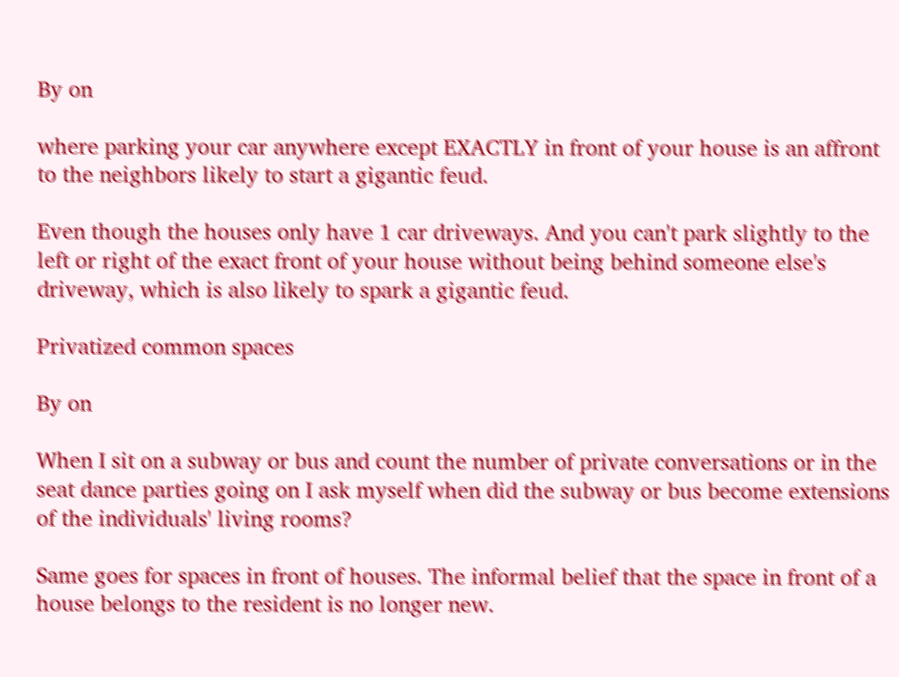By on

where parking your car anywhere except EXACTLY in front of your house is an affront to the neighbors likely to start a gigantic feud.

Even though the houses only have 1 car driveways. And you can't park slightly to the left or right of the exact front of your house without being behind someone else's driveway, which is also likely to spark a gigantic feud.

Privatized common spaces

By on

When I sit on a subway or bus and count the number of private conversations or in the seat dance parties going on I ask myself when did the subway or bus become extensions of the individuals' living rooms?

Same goes for spaces in front of houses. The informal belief that the space in front of a house belongs to the resident is no longer new.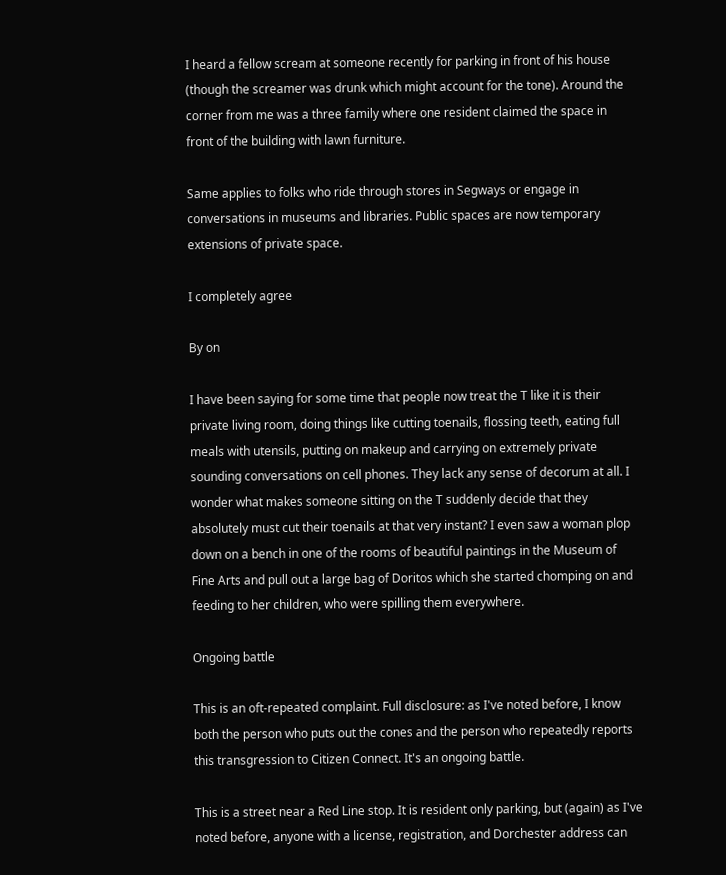I heard a fellow scream at someone recently for parking in front of his house (though the screamer was drunk which might account for the tone). Around the corner from me was a three family where one resident claimed the space in front of the building with lawn furniture.

Same applies to folks who ride through stores in Segways or engage in conversations in museums and libraries. Public spaces are now temporary extensions of private space.

I completely agree

By on

I have been saying for some time that people now treat the T like it is their private living room, doing things like cutting toenails, flossing teeth, eating full meals with utensils, putting on makeup and carrying on extremely private sounding conversations on cell phones. They lack any sense of decorum at all. I wonder what makes someone sitting on the T suddenly decide that they absolutely must cut their toenails at that very instant? I even saw a woman plop down on a bench in one of the rooms of beautiful paintings in the Museum of Fine Arts and pull out a large bag of Doritos which she started chomping on and feeding to her children, who were spilling them everywhere.

Ongoing battle

This is an oft-repeated complaint. Full disclosure: as I've noted before, I know both the person who puts out the cones and the person who repeatedly reports this transgression to Citizen Connect. It's an ongoing battle.

This is a street near a Red Line stop. It is resident only parking, but (again) as I've noted before, anyone with a license, registration, and Dorchester address can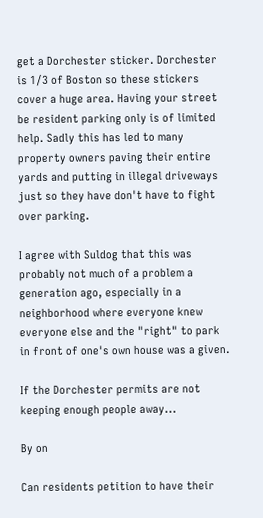get a Dorchester sticker. Dorchester is 1/3 of Boston so these stickers cover a huge area. Having your street be resident parking only is of limited help. Sadly this has led to many property owners paving their entire yards and putting in illegal driveways just so they have don't have to fight over parking.

I agree with Suldog that this was probably not much of a problem a generation ago, especially in a neighborhood where everyone knew everyone else and the "right" to park in front of one's own house was a given.

If the Dorchester permits are not keeping enough people away...

By on

Can residents petition to have their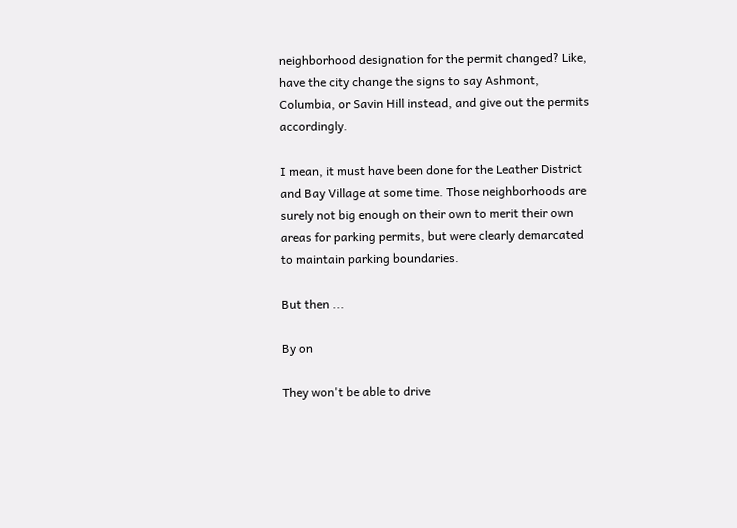neighborhood designation for the permit changed? Like, have the city change the signs to say Ashmont, Columbia, or Savin Hill instead, and give out the permits accordingly.

I mean, it must have been done for the Leather District and Bay Village at some time. Those neighborhoods are surely not big enough on their own to merit their own areas for parking permits, but were clearly demarcated to maintain parking boundaries.

But then ...

By on

They won't be able to drive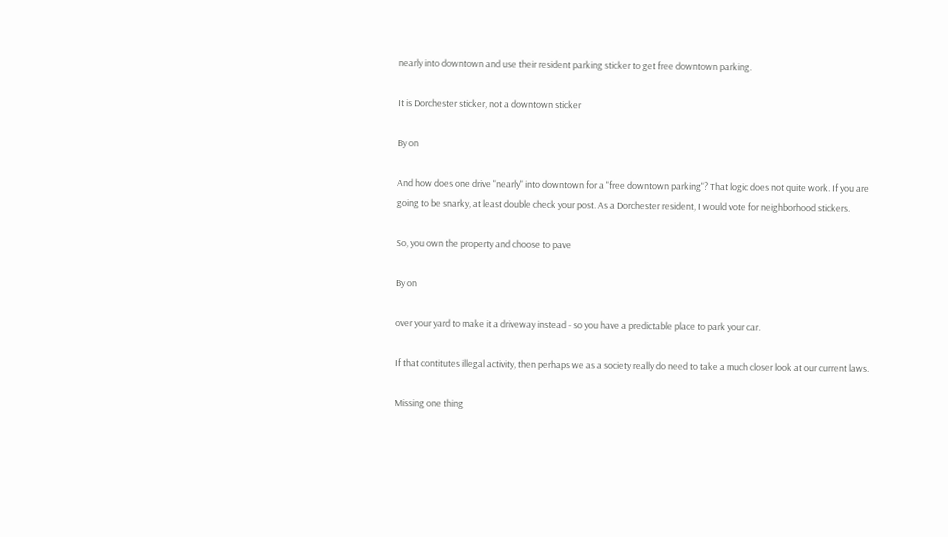nearly into downtown and use their resident parking sticker to get free downtown parking.

It is Dorchester sticker, not a downtown sticker

By on

And how does one drive "nearly" into downtown for a "free downtown parking"? That logic does not quite work. If you are going to be snarky, at least double check your post. As a Dorchester resident, I would vote for neighborhood stickers.

So, you own the property and choose to pave

By on

over your yard to make it a driveway instead - so you have a predictable place to park your car.

If that contitutes illegal activity, then perhaps we as a society really do need to take a much closer look at our current laws.

Missing one thing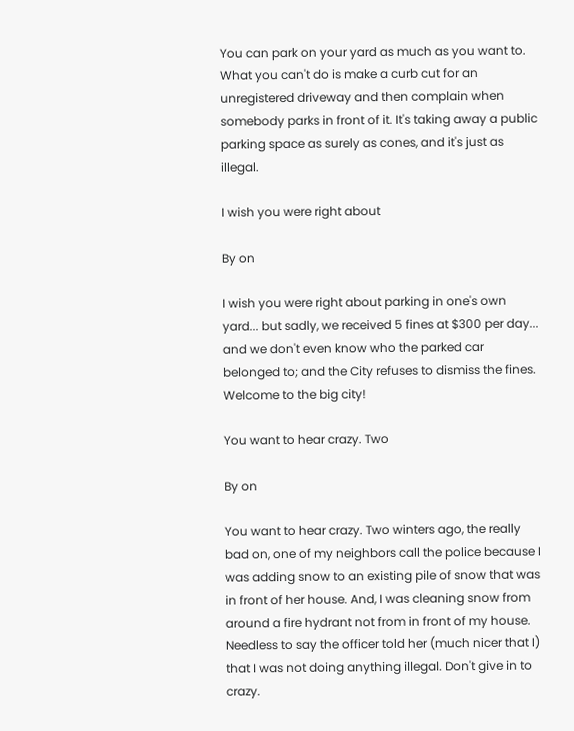You can park on your yard as much as you want to. What you can't do is make a curb cut for an unregistered driveway and then complain when somebody parks in front of it. It's taking away a public parking space as surely as cones, and it's just as illegal.

I wish you were right about

By on

I wish you were right about parking in one's own yard... but sadly, we received 5 fines at $300 per day... and we don't even know who the parked car belonged to; and the City refuses to dismiss the fines. Welcome to the big city!

You want to hear crazy. Two

By on

You want to hear crazy. Two winters ago, the really bad on, one of my neighbors call the police because I was adding snow to an existing pile of snow that was in front of her house. And, I was cleaning snow from around a fire hydrant not from in front of my house. Needless to say the officer told her (much nicer that I) that I was not doing anything illegal. Don't give in to crazy.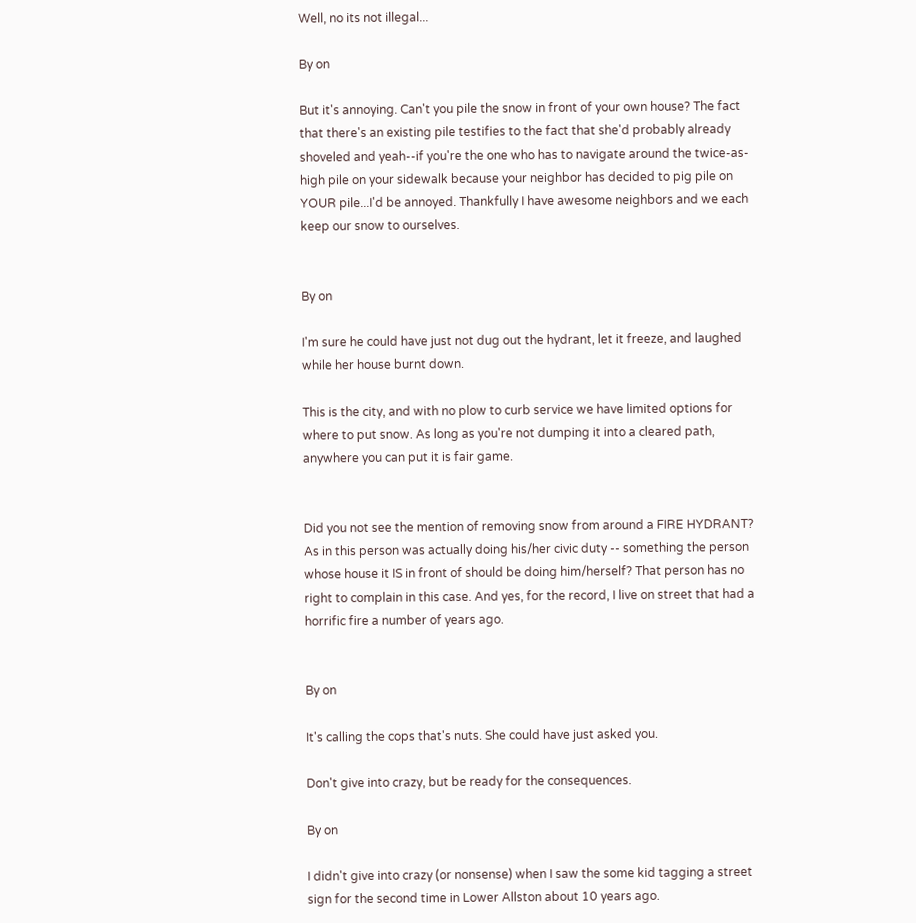Well, no its not illegal...

By on

But it's annoying. Can't you pile the snow in front of your own house? The fact that there's an existing pile testifies to the fact that she'd probably already shoveled and yeah--if you're the one who has to navigate around the twice-as-high pile on your sidewalk because your neighbor has decided to pig pile on YOUR pile...I'd be annoyed. Thankfully I have awesome neighbors and we each keep our snow to ourselves.


By on

I'm sure he could have just not dug out the hydrant, let it freeze, and laughed while her house burnt down.

This is the city, and with no plow to curb service we have limited options for where to put snow. As long as you're not dumping it into a cleared path, anywhere you can put it is fair game.


Did you not see the mention of removing snow from around a FIRE HYDRANT? As in this person was actually doing his/her civic duty -- something the person whose house it IS in front of should be doing him/herself? That person has no right to complain in this case. And yes, for the record, I live on street that had a horrific fire a number of years ago.


By on

It's calling the cops that's nuts. She could have just asked you.

Don't give into crazy, but be ready for the consequences.

By on

I didn't give into crazy (or nonsense) when I saw the some kid tagging a street sign for the second time in Lower Allston about 10 years ago.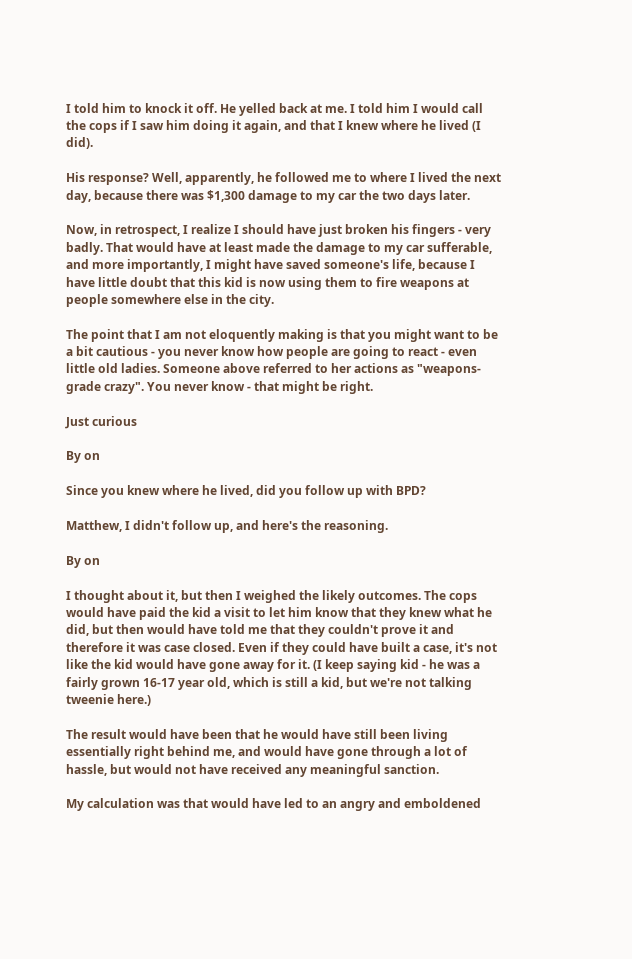I told him to knock it off. He yelled back at me. I told him I would call the cops if I saw him doing it again, and that I knew where he lived (I did).

His response? Well, apparently, he followed me to where I lived the next day, because there was $1,300 damage to my car the two days later.

Now, in retrospect, I realize I should have just broken his fingers - very badly. That would have at least made the damage to my car sufferable, and more importantly, I might have saved someone's life, because I have little doubt that this kid is now using them to fire weapons at people somewhere else in the city.

The point that I am not eloquently making is that you might want to be a bit cautious - you never know how people are going to react - even little old ladies. Someone above referred to her actions as "weapons-grade crazy". You never know - that might be right.

Just curious

By on

Since you knew where he lived, did you follow up with BPD?

Matthew, I didn't follow up, and here's the reasoning.

By on

I thought about it, but then I weighed the likely outcomes. The cops would have paid the kid a visit to let him know that they knew what he did, but then would have told me that they couldn't prove it and therefore it was case closed. Even if they could have built a case, it's not like the kid would have gone away for it. (I keep saying kid - he was a fairly grown 16-17 year old, which is still a kid, but we're not talking tweenie here.)

The result would have been that he would have still been living essentially right behind me, and would have gone through a lot of hassle, but would not have received any meaningful sanction.

My calculation was that would have led to an angry and emboldened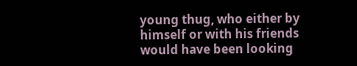young thug, who either by himself or with his friends would have been looking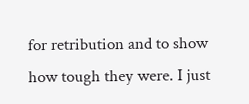for retribution and to show how tough they were. I just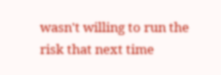wasn't willing to run the risk that next time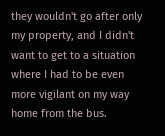they wouldn't go after only my property, and I didn't want to get to a situation where I had to be even more vigilant on my way home from the bus.